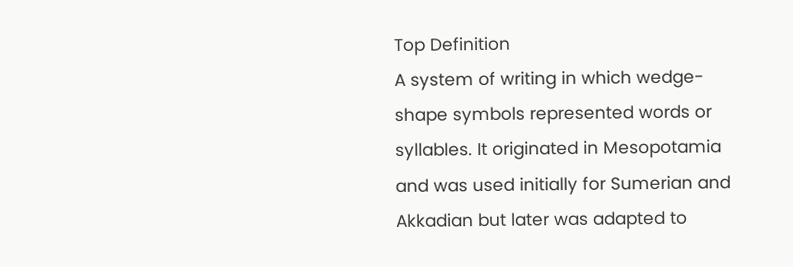Top Definition
A system of writing in which wedge-shape symbols represented words or syllables. It originated in Mesopotamia and was used initially for Sumerian and Akkadian but later was adapted to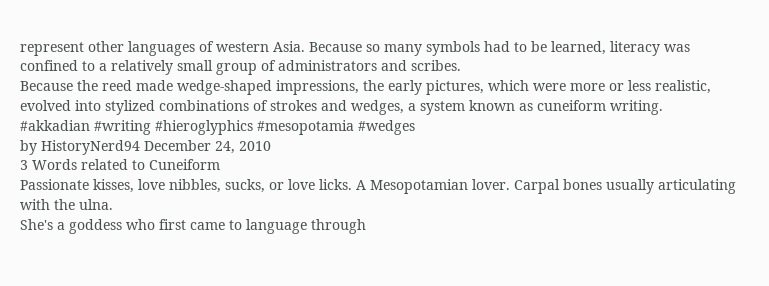represent other languages of western Asia. Because so many symbols had to be learned, literacy was confined to a relatively small group of administrators and scribes.
Because the reed made wedge-shaped impressions, the early pictures, which were more or less realistic, evolved into stylized combinations of strokes and wedges, a system known as cuneiform writing.
#akkadian #writing #hieroglyphics #mesopotamia #wedges
by HistoryNerd94 December 24, 2010
3 Words related to Cuneiform
Passionate kisses, love nibbles, sucks, or love licks. A Mesopotamian lover. Carpal bones usually articulating with the ulna.
She's a goddess who first came to language through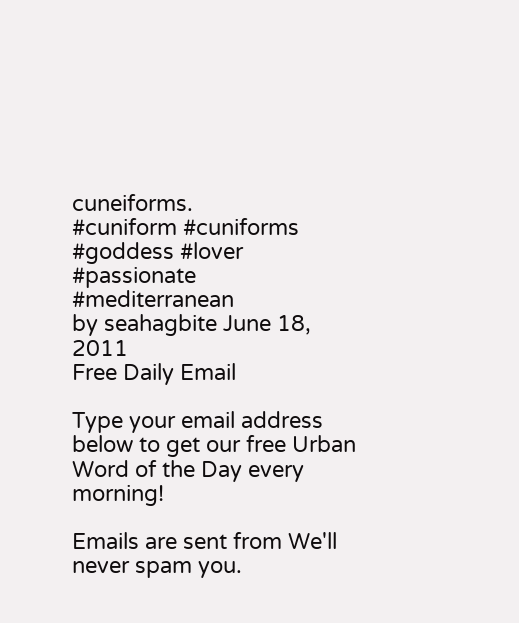cuneiforms.
#cuniform #cuniforms #goddess #lover #passionate #mediterranean
by seahagbite June 18, 2011
Free Daily Email

Type your email address below to get our free Urban Word of the Day every morning!

Emails are sent from We'll never spam you.